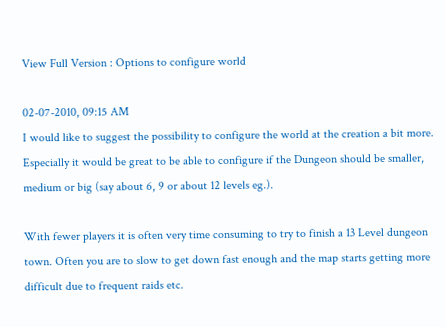View Full Version : Options to configure world

02-07-2010, 09:15 AM
I would like to suggest the possibility to configure the world at the creation a bit more.
Especially it would be great to be able to configure if the Dungeon should be smaller, medium or big (say about 6, 9 or about 12 levels eg.).

With fewer players it is often very time consuming to try to finish a 13 Level dungeon town. Often you are to slow to get down fast enough and the map starts getting more difficult due to frequent raids etc.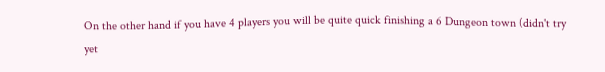On the other hand if you have 4 players you will be quite quick finishing a 6 Dungeon town (didn't try yet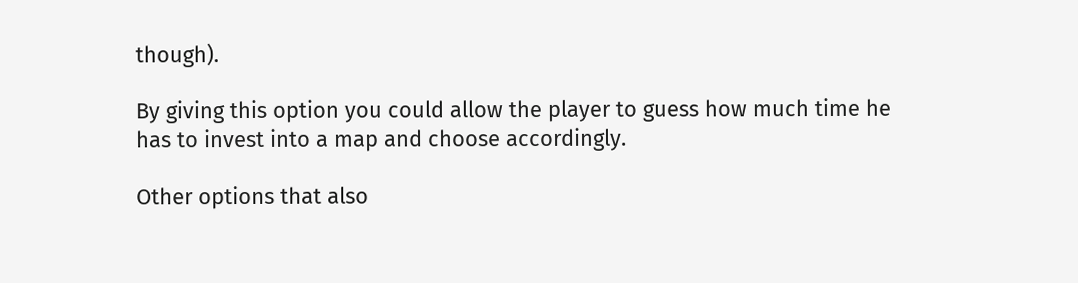though).

By giving this option you could allow the player to guess how much time he has to invest into a map and choose accordingly.

Other options that also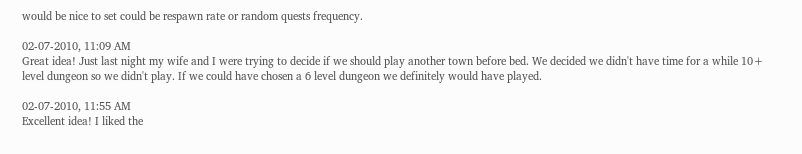would be nice to set could be respawn rate or random quests frequency.

02-07-2010, 11:09 AM
Great idea! Just last night my wife and I were trying to decide if we should play another town before bed. We decided we didn't have time for a while 10+ level dungeon so we didn't play. If we could have chosen a 6 level dungeon we definitely would have played.

02-07-2010, 11:55 AM
Excellent idea! I liked the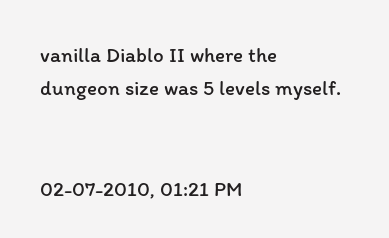vanilla Diablo II where the dungeon size was 5 levels myself.


02-07-2010, 01:21 PM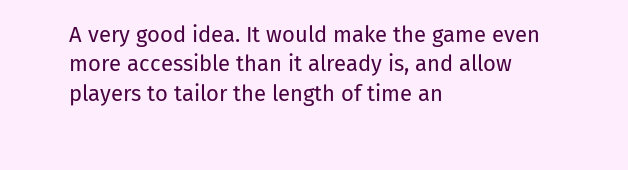A very good idea. It would make the game even more accessible than it already is, and allow players to tailor the length of time an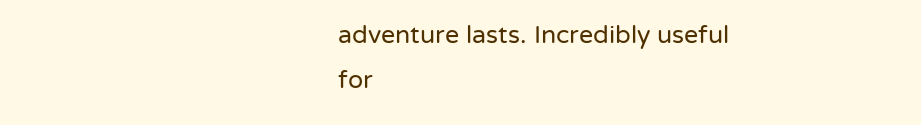adventure lasts. Incredibly useful for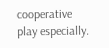cooperative play especially.